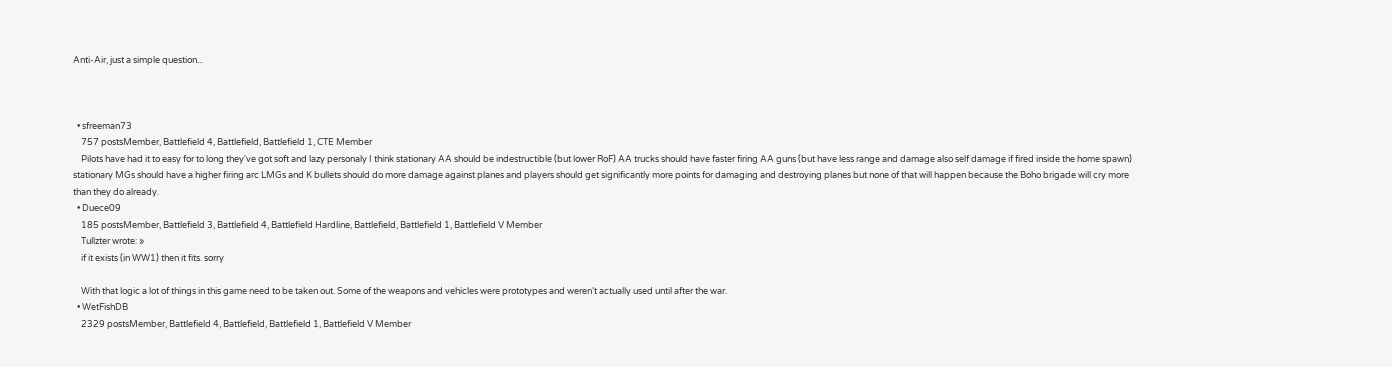Anti-Air, just a simple question...



  • sfreeman73
    757 postsMember, Battlefield 4, Battlefield, Battlefield 1, CTE Member
    Pilots have had it to easy for to long they've got soft and lazy personaly I think stationary AA should be indestructible (but lower RoF) AA trucks should have faster firing AA guns (but have less range and damage also self damage if fired inside the home spawn) stationary MGs should have a higher firing arc LMGs and K bullets should do more damage against planes and players should get significantly more points for damaging and destroying planes but none of that will happen because the Boho brigade will cry more than they do already.
  • Duece09
    185 postsMember, Battlefield 3, Battlefield 4, Battlefield Hardline, Battlefield, Battlefield 1, Battlefield V Member
    Tullzter wrote: »
    if it exists (in WW1) then it fits. sorry

    With that logic a lot of things in this game need to be taken out. Some of the weapons and vehicles were prototypes and weren’t actually used until after the war.
  • WetFishDB
    2329 postsMember, Battlefield 4, Battlefield, Battlefield 1, Battlefield V Member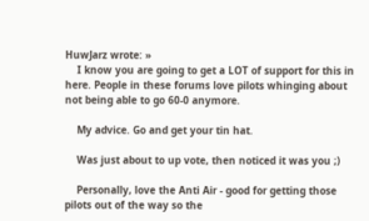HuwJarz wrote: »
    I know you are going to get a LOT of support for this in here. People in these forums love pilots whinging about not being able to go 60-0 anymore.

    My advice. Go and get your tin hat.

    Was just about to up vote, then noticed it was you ;)

    Personally, love the Anti Air - good for getting those pilots out of the way so the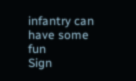infantry can have some fun
Sign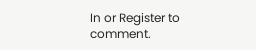In or Register to comment.